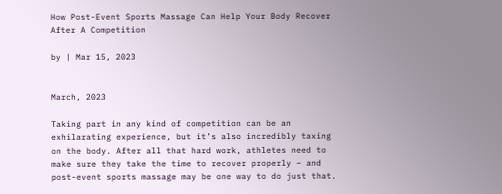How Post-Event Sports Massage Can Help Your Body Recover After A Competition

by | Mar 15, 2023


March, 2023

Taking part in any kind of competition can be an exhilarating experience, but it’s also incredibly taxing on the body. After all that hard work, athletes need to make sure they take the time to recover properly – and post-event sports massage may be one way to do just that.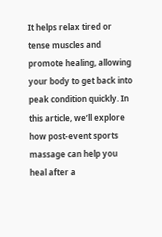It helps relax tired or tense muscles and promote healing, allowing your body to get back into peak condition quickly. In this article, we’ll explore how post-event sports massage can help you heal after a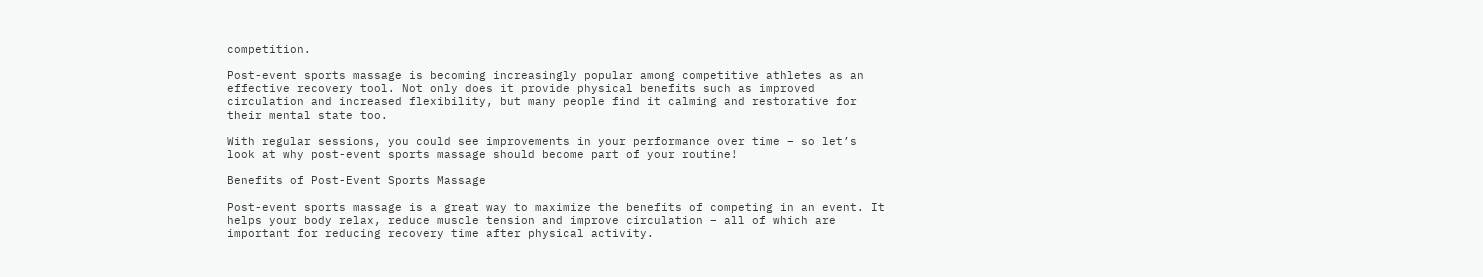competition.

Post-event sports massage is becoming increasingly popular among competitive athletes as an effective recovery tool. Not only does it provide physical benefits such as improved circulation and increased flexibility, but many people find it calming and restorative for their mental state too.

With regular sessions, you could see improvements in your performance over time – so let’s look at why post-event sports massage should become part of your routine!

Benefits of Post-Event Sports Massage

Post-event sports massage is a great way to maximize the benefits of competing in an event. It helps your body relax, reduce muscle tension and improve circulation – all of which are important for reducing recovery time after physical activity.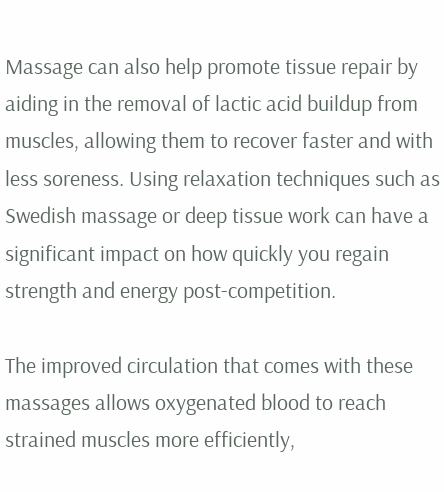Massage can also help promote tissue repair by aiding in the removal of lactic acid buildup from muscles, allowing them to recover faster and with less soreness. Using relaxation techniques such as Swedish massage or deep tissue work can have a significant impact on how quickly you regain strength and energy post-competition.

The improved circulation that comes with these massages allows oxygenated blood to reach strained muscles more efficiently,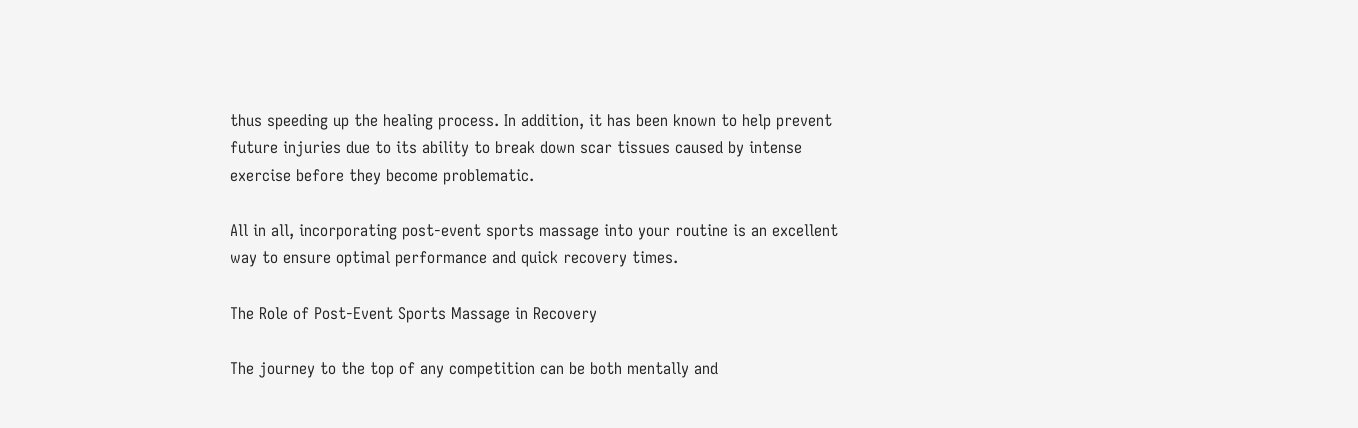thus speeding up the healing process. In addition, it has been known to help prevent future injuries due to its ability to break down scar tissues caused by intense exercise before they become problematic.

All in all, incorporating post-event sports massage into your routine is an excellent way to ensure optimal performance and quick recovery times.

The Role of Post-Event Sports Massage in Recovery

The journey to the top of any competition can be both mentally and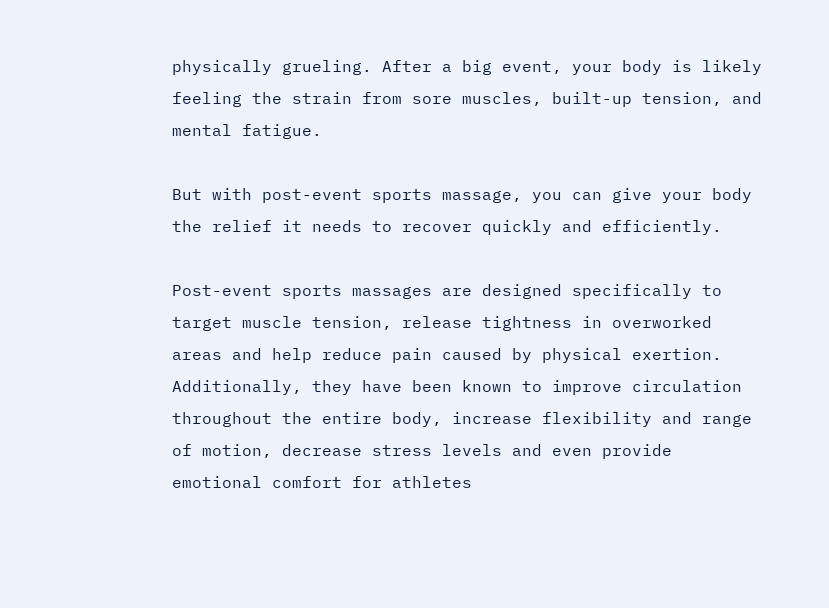physically grueling. After a big event, your body is likely feeling the strain from sore muscles, built-up tension, and mental fatigue.

But with post-event sports massage, you can give your body the relief it needs to recover quickly and efficiently.

Post-event sports massages are designed specifically to target muscle tension, release tightness in overworked areas and help reduce pain caused by physical exertion. Additionally, they have been known to improve circulation throughout the entire body, increase flexibility and range of motion, decrease stress levels and even provide emotional comfort for athletes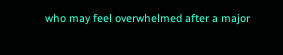who may feel overwhelmed after a major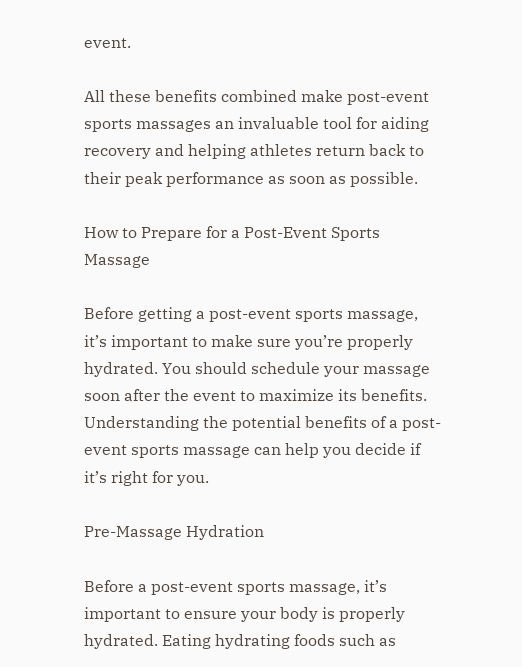event.

All these benefits combined make post-event sports massages an invaluable tool for aiding recovery and helping athletes return back to their peak performance as soon as possible.

How to Prepare for a Post-Event Sports Massage

Before getting a post-event sports massage, it’s important to make sure you’re properly hydrated. You should schedule your massage soon after the event to maximize its benefits. Understanding the potential benefits of a post-event sports massage can help you decide if it’s right for you.

Pre-Massage Hydration

Before a post-event sports massage, it’s important to ensure your body is properly hydrated. Eating hydrating foods such as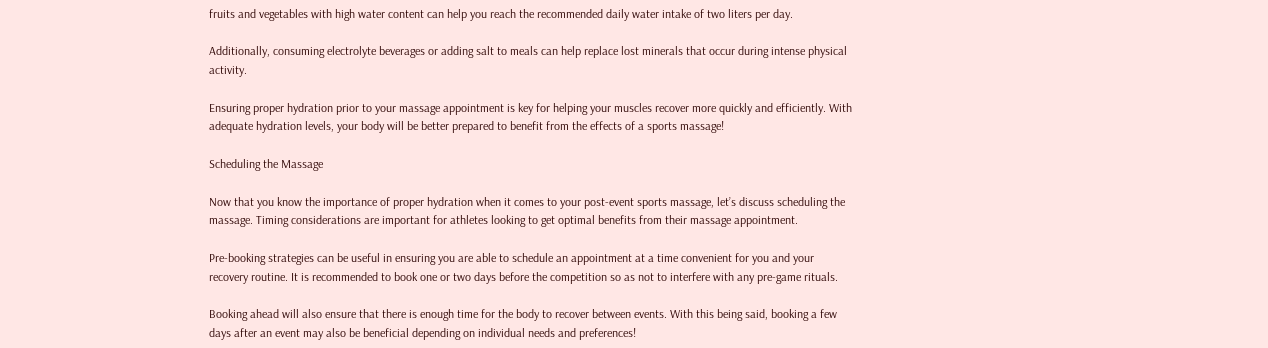fruits and vegetables with high water content can help you reach the recommended daily water intake of two liters per day.

Additionally, consuming electrolyte beverages or adding salt to meals can help replace lost minerals that occur during intense physical activity.

Ensuring proper hydration prior to your massage appointment is key for helping your muscles recover more quickly and efficiently. With adequate hydration levels, your body will be better prepared to benefit from the effects of a sports massage!

Scheduling the Massage

Now that you know the importance of proper hydration when it comes to your post-event sports massage, let’s discuss scheduling the massage. Timing considerations are important for athletes looking to get optimal benefits from their massage appointment.

Pre-booking strategies can be useful in ensuring you are able to schedule an appointment at a time convenient for you and your recovery routine. It is recommended to book one or two days before the competition so as not to interfere with any pre-game rituals.

Booking ahead will also ensure that there is enough time for the body to recover between events. With this being said, booking a few days after an event may also be beneficial depending on individual needs and preferences!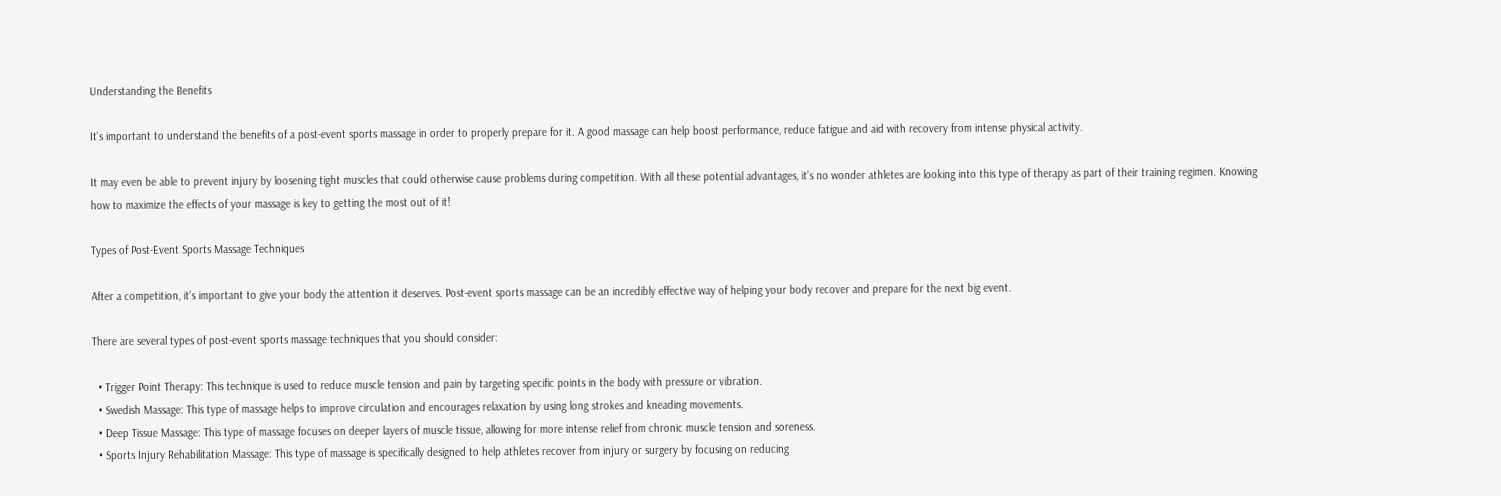Understanding the Benefits

It’s important to understand the benefits of a post-event sports massage in order to properly prepare for it. A good massage can help boost performance, reduce fatigue and aid with recovery from intense physical activity.

It may even be able to prevent injury by loosening tight muscles that could otherwise cause problems during competition. With all these potential advantages, it’s no wonder athletes are looking into this type of therapy as part of their training regimen. Knowing how to maximize the effects of your massage is key to getting the most out of it!

Types of Post-Event Sports Massage Techniques

After a competition, it’s important to give your body the attention it deserves. Post-event sports massage can be an incredibly effective way of helping your body recover and prepare for the next big event.

There are several types of post-event sports massage techniques that you should consider:

  • Trigger Point Therapy: This technique is used to reduce muscle tension and pain by targeting specific points in the body with pressure or vibration.
  • Swedish Massage: This type of massage helps to improve circulation and encourages relaxation by using long strokes and kneading movements.
  • Deep Tissue Massage: This type of massage focuses on deeper layers of muscle tissue, allowing for more intense relief from chronic muscle tension and soreness.
  • Sports Injury Rehabilitation Massage: This type of massage is specifically designed to help athletes recover from injury or surgery by focusing on reducing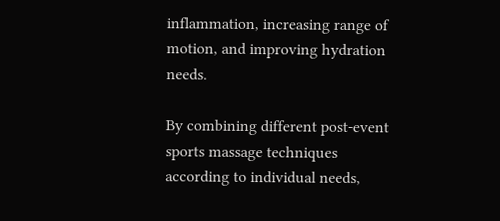inflammation, increasing range of motion, and improving hydration needs.

By combining different post-event sports massage techniques according to individual needs,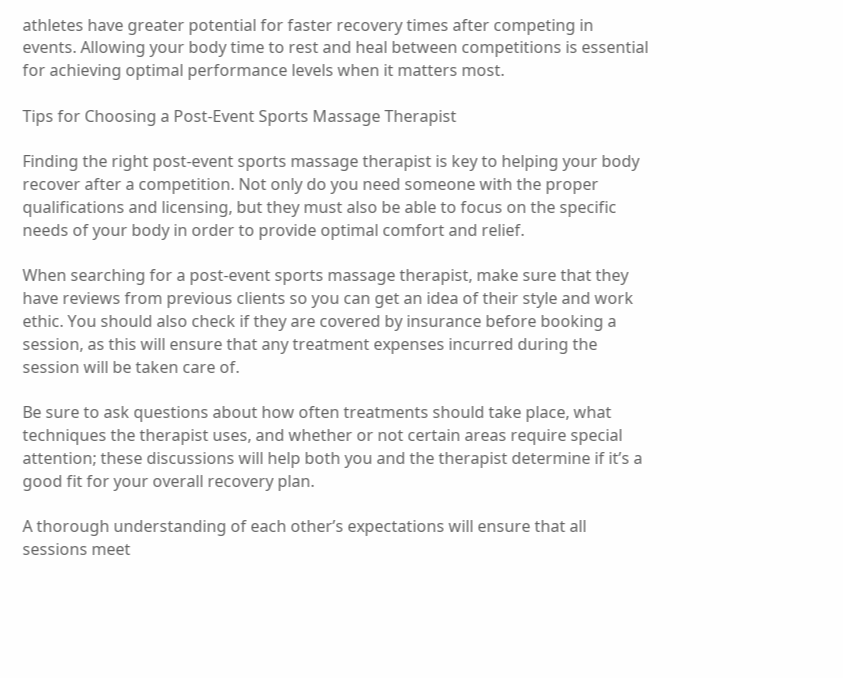athletes have greater potential for faster recovery times after competing in events. Allowing your body time to rest and heal between competitions is essential for achieving optimal performance levels when it matters most.

Tips for Choosing a Post-Event Sports Massage Therapist

Finding the right post-event sports massage therapist is key to helping your body recover after a competition. Not only do you need someone with the proper qualifications and licensing, but they must also be able to focus on the specific needs of your body in order to provide optimal comfort and relief.

When searching for a post-event sports massage therapist, make sure that they have reviews from previous clients so you can get an idea of their style and work ethic. You should also check if they are covered by insurance before booking a session, as this will ensure that any treatment expenses incurred during the session will be taken care of.

Be sure to ask questions about how often treatments should take place, what techniques the therapist uses, and whether or not certain areas require special attention; these discussions will help both you and the therapist determine if it’s a good fit for your overall recovery plan.

A thorough understanding of each other’s expectations will ensure that all sessions meet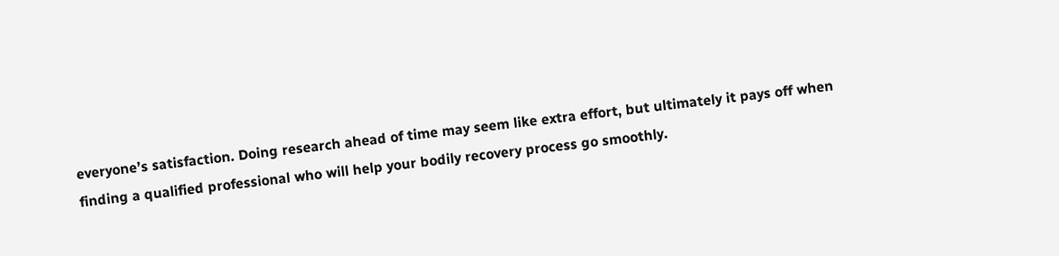everyone’s satisfaction. Doing research ahead of time may seem like extra effort, but ultimately it pays off when finding a qualified professional who will help your bodily recovery process go smoothly.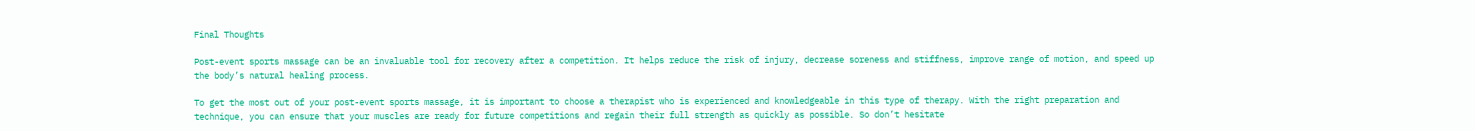Final Thoughts

Post-event sports massage can be an invaluable tool for recovery after a competition. It helps reduce the risk of injury, decrease soreness and stiffness, improve range of motion, and speed up the body’s natural healing process.

To get the most out of your post-event sports massage, it is important to choose a therapist who is experienced and knowledgeable in this type of therapy. With the right preparation and technique, you can ensure that your muscles are ready for future competitions and regain their full strength as quickly as possible. So don’t hesitate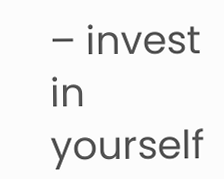– invest in yourself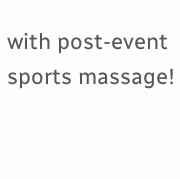with post-event sports massage!